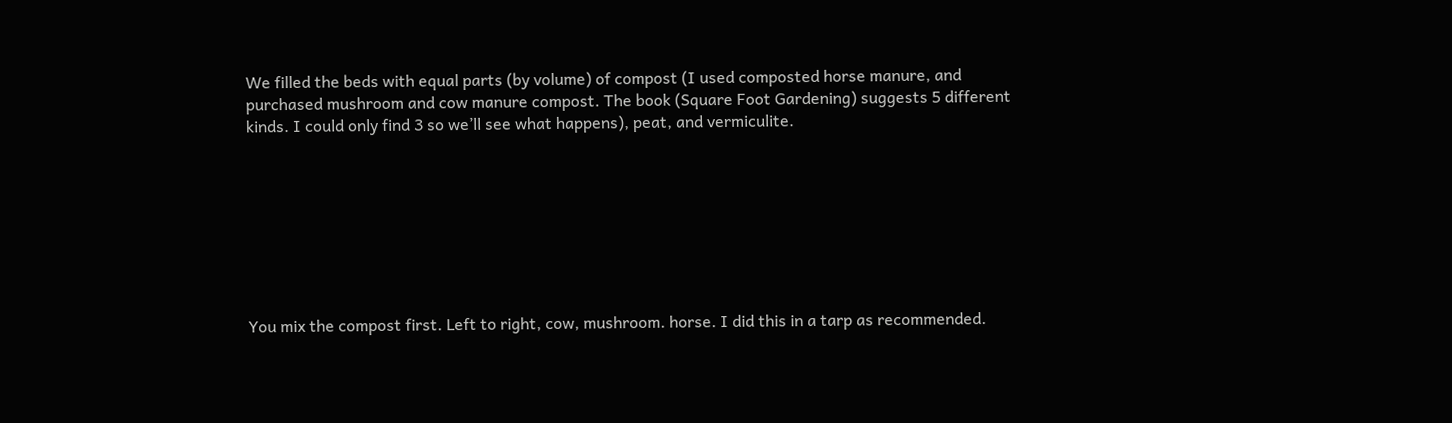We filled the beds with equal parts (by volume) of compost (I used composted horse manure, and purchased mushroom and cow manure compost. The book (Square Foot Gardening) suggests 5 different kinds. I could only find 3 so we’ll see what happens), peat, and vermiculite.








You mix the compost first. Left to right, cow, mushroom. horse. I did this in a tarp as recommended.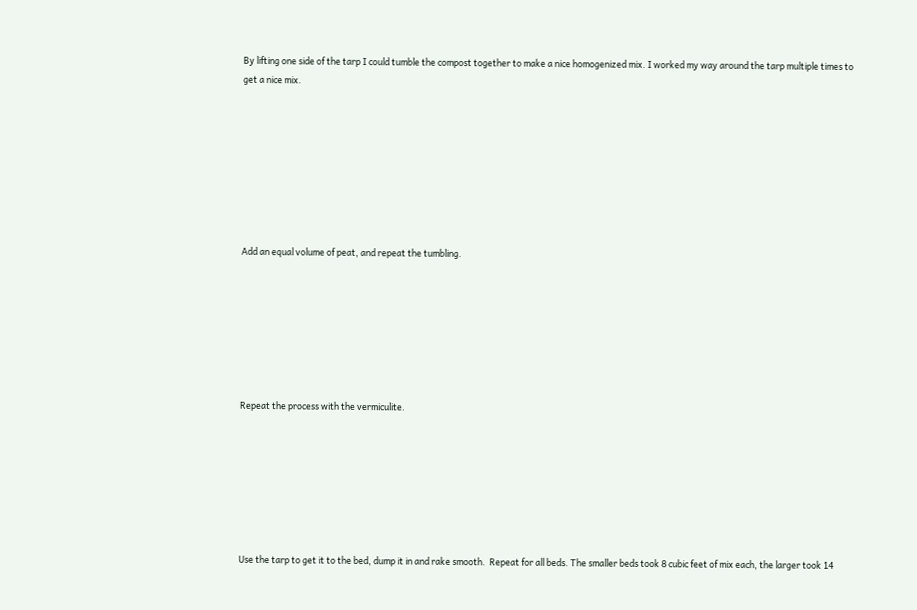By lifting one side of the tarp I could tumble the compost together to make a nice homogenized mix. I worked my way around the tarp multiple times to get a nice mix.








Add an equal volume of peat, and repeat the tumbling.







Repeat the process with the vermiculite.







Use the tarp to get it to the bed, dump it in and rake smooth.  Repeat for all beds. The smaller beds took 8 cubic feet of mix each, the larger took 14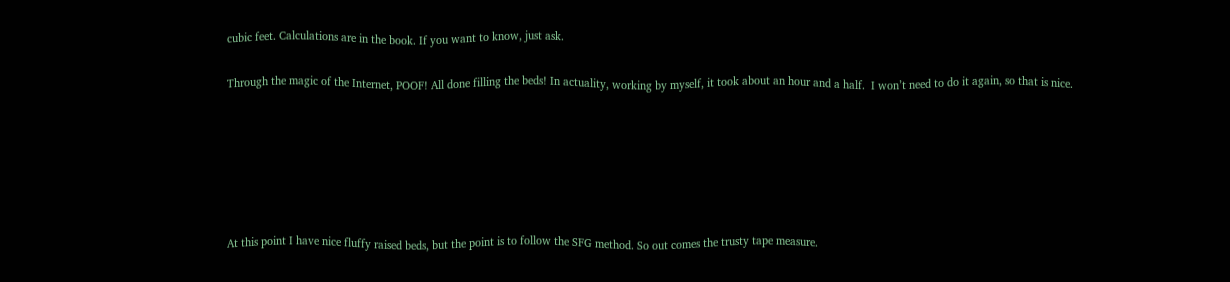cubic feet. Calculations are in the book. If you want to know, just ask.

Through the magic of the Internet, POOF! All done filling the beds! In actuality, working by myself, it took about an hour and a half.  I won’t need to do it again, so that is nice.






At this point I have nice fluffy raised beds, but the point is to follow the SFG method. So out comes the trusty tape measure.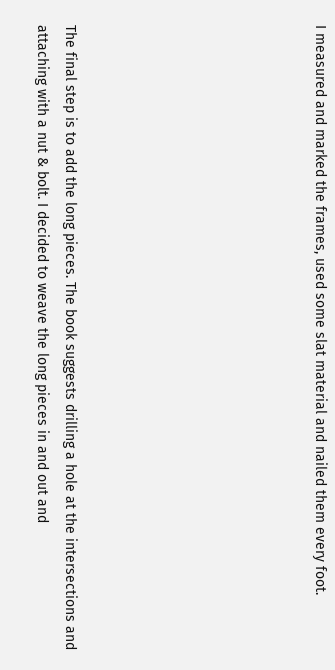I measured and marked the frames, used some slat material and nailed them every foot.








The final step is to add the long pieces. The book suggests drilling a hole at the intersections and attaching with a nut & bolt. I decided to weave the long pieces in and out and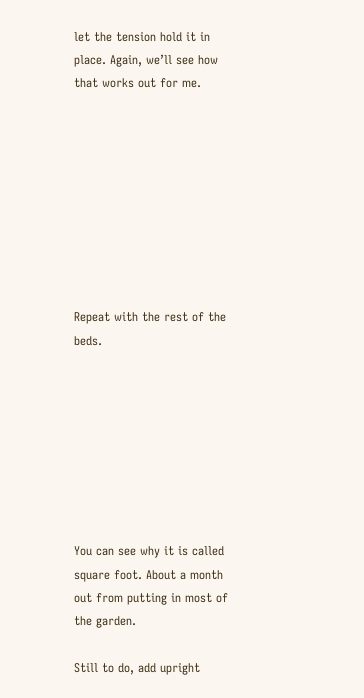let the tension hold it in place. Again, we’ll see how that works out for me.









Repeat with the rest of the beds.








You can see why it is called square foot. About a month out from putting in most of the garden.

Still to do, add upright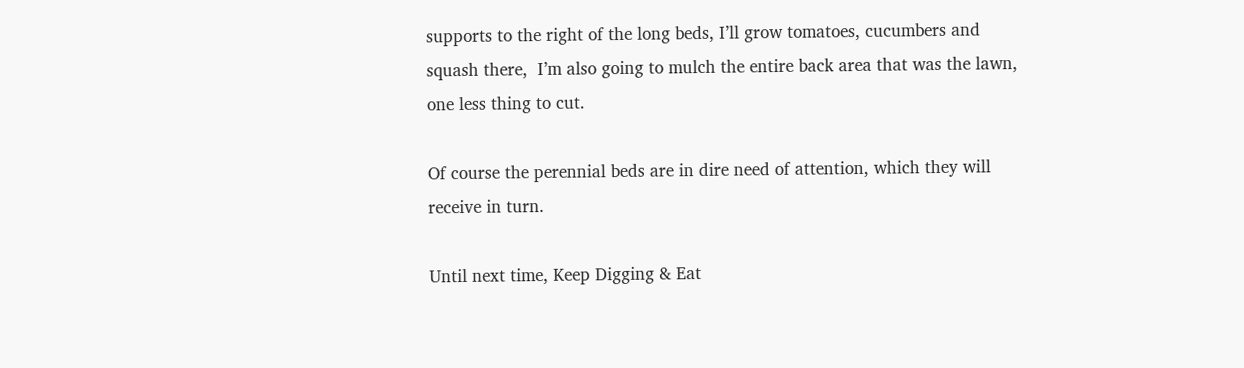supports to the right of the long beds, I’ll grow tomatoes, cucumbers and squash there,  I’m also going to mulch the entire back area that was the lawn, one less thing to cut.

Of course the perennial beds are in dire need of attention, which they will receive in turn.

Until next time, Keep Digging & Eat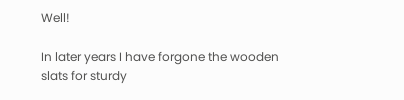Well!

In later years I have forgone the wooden slats for sturdy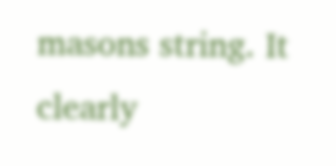masons string. It clearly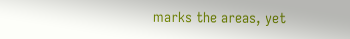marks the areas, yet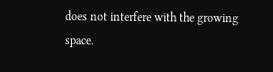does not interfere with the growing space.